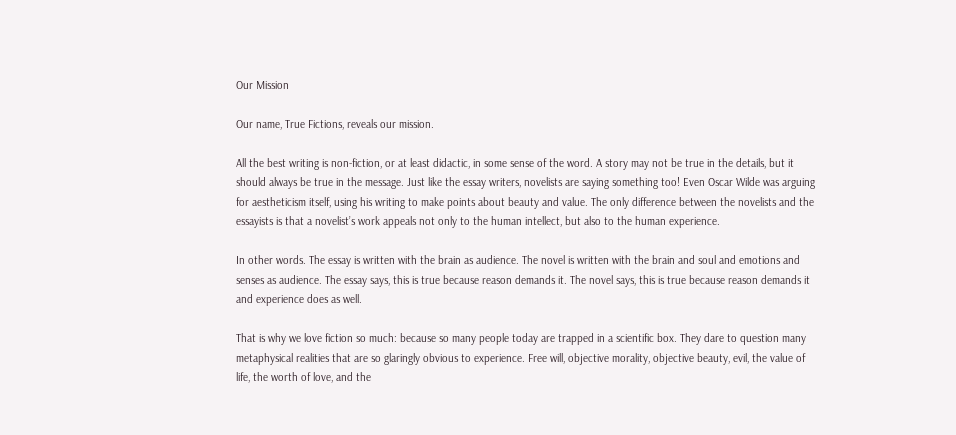Our Mission

Our name, True Fictions, reveals our mission.

All the best writing is non-fiction, or at least didactic, in some sense of the word. A story may not be true in the details, but it should always be true in the message. Just like the essay writers, novelists are saying something too! Even Oscar Wilde was arguing for aestheticism itself, using his writing to make points about beauty and value. The only difference between the novelists and the essayists is that a novelist’s work appeals not only to the human intellect, but also to the human experience.

In other words. The essay is written with the brain as audience. The novel is written with the brain and soul and emotions and senses as audience. The essay says, this is true because reason demands it. The novel says, this is true because reason demands it and experience does as well.

That is why we love fiction so much: because so many people today are trapped in a scientific box. They dare to question many metaphysical realities that are so glaringly obvious to experience. Free will, objective morality, objective beauty, evil, the value of life, the worth of love, and the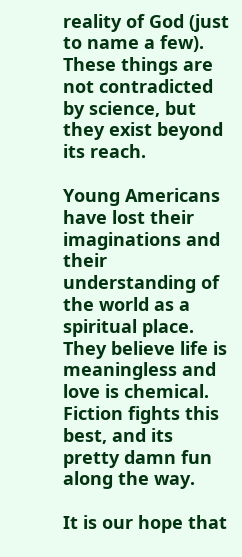reality of God (just to name a few). These things are not contradicted by science, but they exist beyond its reach.

Young Americans have lost their imaginations and their understanding of the world as a spiritual place. They believe life is meaningless and love is chemical. Fiction fights this best, and its pretty damn fun along the way.

It is our hope that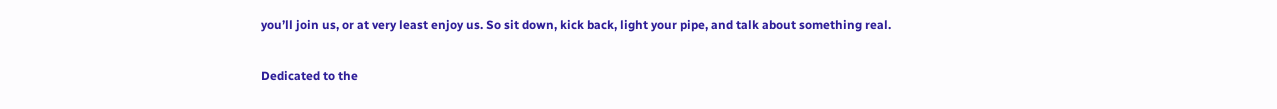you’ll join us, or at very least enjoy us. So sit down, kick back, light your pipe, and talk about something real.

Dedicated to the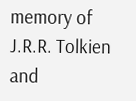memory of J.R.R. Tolkien and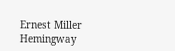Ernest Miller Hemingway